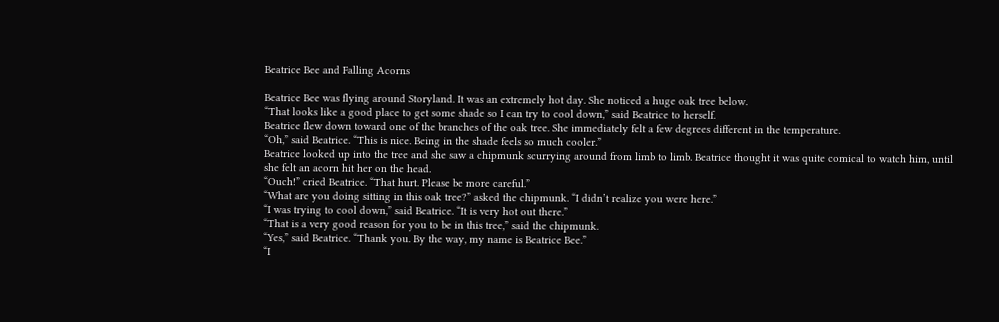Beatrice Bee and Falling Acorns

Beatrice Bee was flying around Storyland. It was an extremely hot day. She noticed a huge oak tree below.
“That looks like a good place to get some shade so I can try to cool down,” said Beatrice to herself.
Beatrice flew down toward one of the branches of the oak tree. She immediately felt a few degrees different in the temperature.
“Oh,” said Beatrice. “This is nice. Being in the shade feels so much cooler.”
Beatrice looked up into the tree and she saw a chipmunk scurrying around from limb to limb. Beatrice thought it was quite comical to watch him, until she felt an acorn hit her on the head.
“Ouch!” cried Beatrice. “That hurt. Please be more careful.”
“What are you doing sitting in this oak tree?” asked the chipmunk. “I didn’t realize you were here.”
“I was trying to cool down,” said Beatrice. “It is very hot out there.”
“That is a very good reason for you to be in this tree,” said the chipmunk.
“Yes,” said Beatrice. “Thank you. By the way, my name is Beatrice Bee.”
“I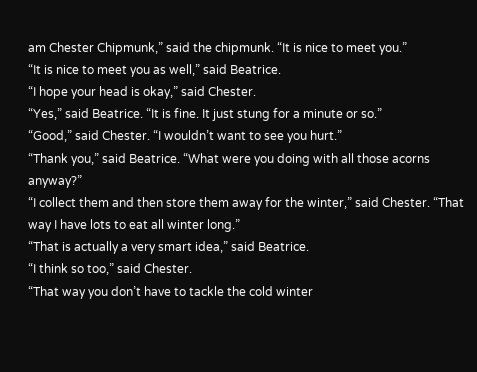am Chester Chipmunk,” said the chipmunk. “It is nice to meet you.”
“It is nice to meet you as well,” said Beatrice.
“I hope your head is okay,” said Chester.
“Yes,” said Beatrice. “It is fine. It just stung for a minute or so.”
“Good,” said Chester. “I wouldn’t want to see you hurt.”
“Thank you,” said Beatrice. “What were you doing with all those acorns anyway?”
“I collect them and then store them away for the winter,” said Chester. “That way I have lots to eat all winter long.”
“That is actually a very smart idea,” said Beatrice.
“I think so too,” said Chester.
“That way you don’t have to tackle the cold winter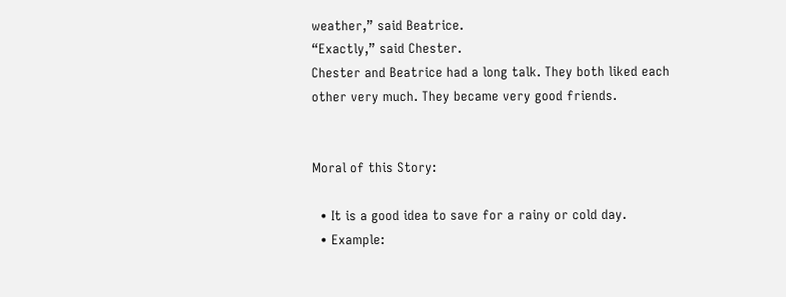weather,” said Beatrice.
“Exactly,” said Chester.
Chester and Beatrice had a long talk. They both liked each other very much. They became very good friends.


Moral of this Story:

  • It is a good idea to save for a rainy or cold day.
  • Example: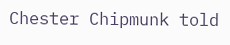Chester Chipmunk told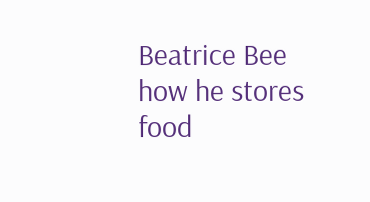Beatrice Bee how he stores food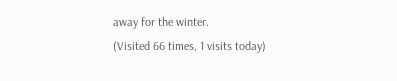away for the winter.
(Visited 66 times, 1 visits today)